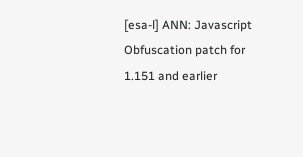[esa-l] ANN: Javascript Obfuscation patch for 1.151 and earlier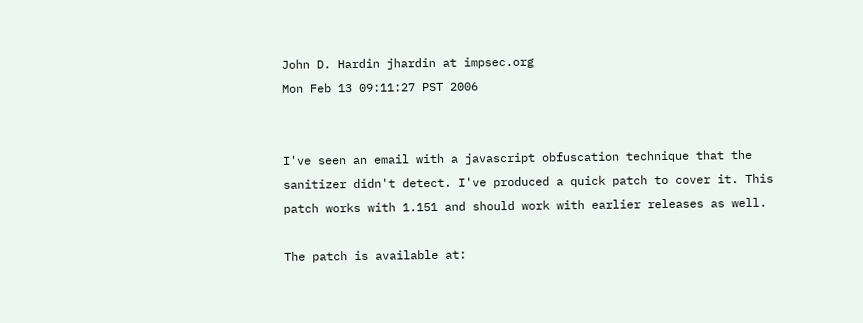John D. Hardin jhardin at impsec.org
Mon Feb 13 09:11:27 PST 2006


I've seen an email with a javascript obfuscation technique that the
sanitizer didn't detect. I've produced a quick patch to cover it. This
patch works with 1.151 and should work with earlier releases as well.

The patch is available at: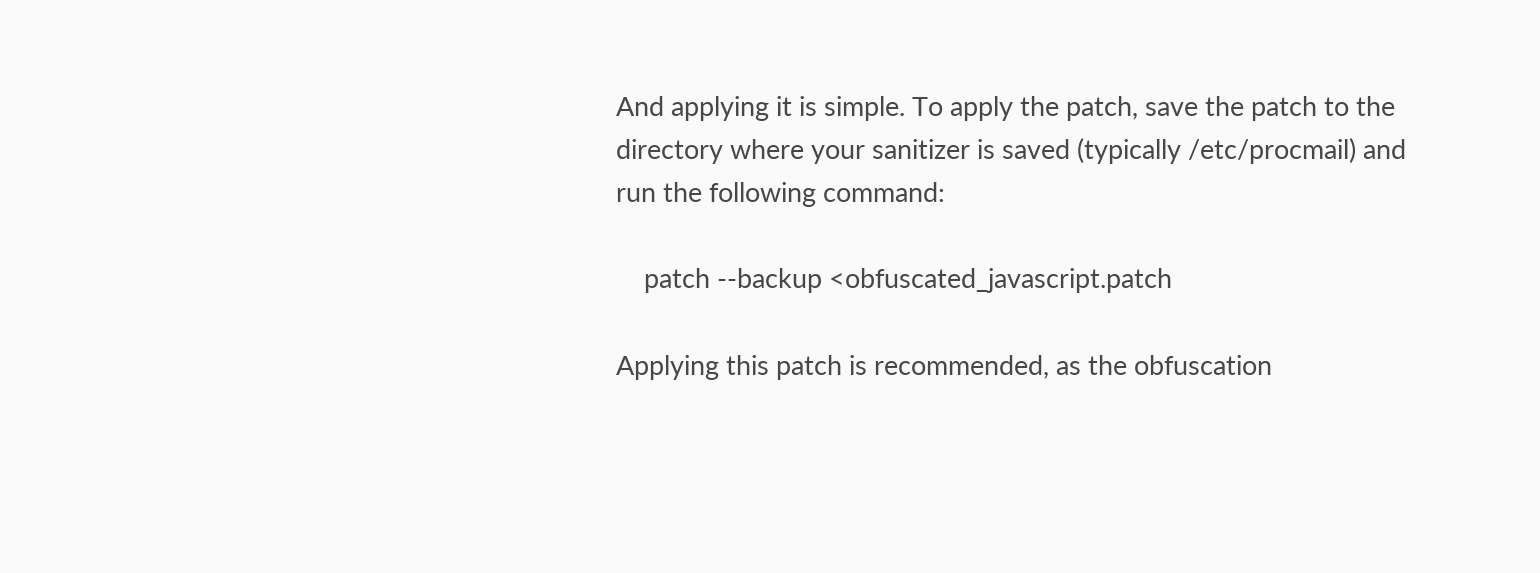And applying it is simple. To apply the patch, save the patch to the
directory where your sanitizer is saved (typically /etc/procmail) and
run the following command:

    patch --backup <obfuscated_javascript.patch

Applying this patch is recommended, as the obfuscation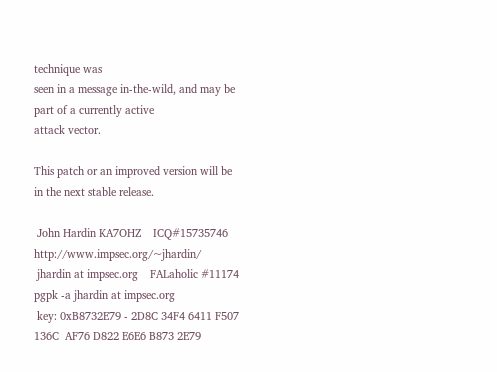technique was
seen in a message in-the-wild, and may be part of a currently active
attack vector.

This patch or an improved version will be in the next stable release.

 John Hardin KA7OHZ    ICQ#15735746    http://www.impsec.org/~jhardin/
 jhardin at impsec.org    FALaholic #11174    pgpk -a jhardin at impsec.org
 key: 0xB8732E79 - 2D8C 34F4 6411 F507 136C  AF76 D822 E6E6 B873 2E79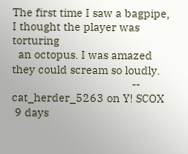The first time I saw a bagpipe, I thought the player was torturing
  an octopus. I was amazed they could scream so loudly.
                                        -- cat_herder_5263 on Y! SCOX
 9 days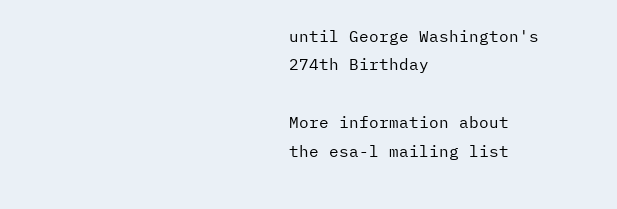until George Washington's 274th Birthday

More information about the esa-l mailing list